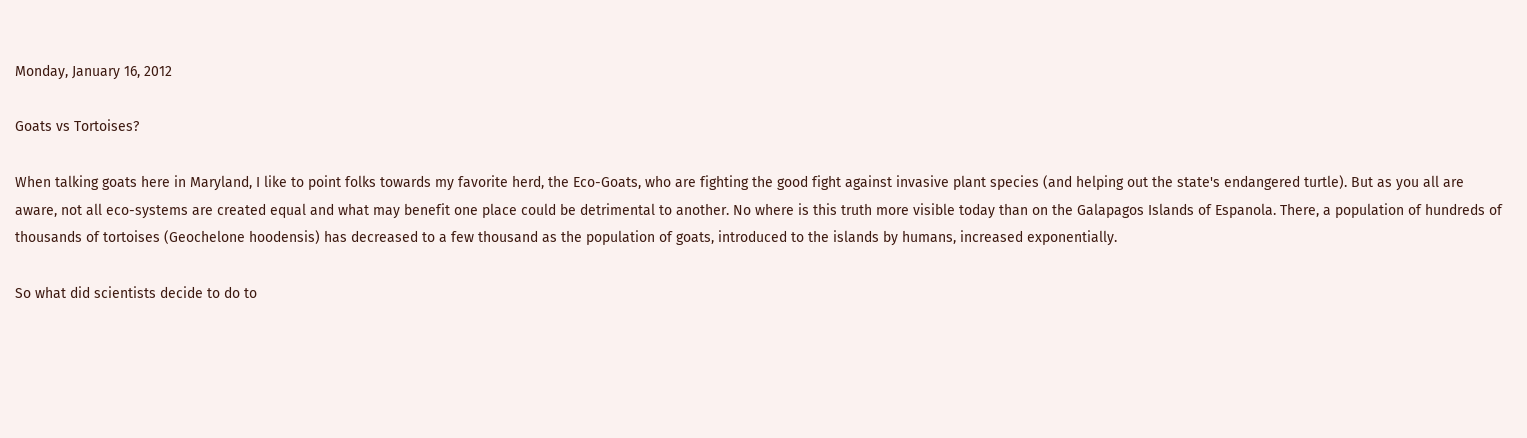Monday, January 16, 2012

Goats vs Tortoises?

When talking goats here in Maryland, I like to point folks towards my favorite herd, the Eco-Goats, who are fighting the good fight against invasive plant species (and helping out the state's endangered turtle). But as you all are aware, not all eco-systems are created equal and what may benefit one place could be detrimental to another. No where is this truth more visible today than on the Galapagos Islands of Espanola. There, a population of hundreds of thousands of tortoises (Geochelone hoodensis) has decreased to a few thousand as the population of goats, introduced to the islands by humans, increased exponentially.

So what did scientists decide to do to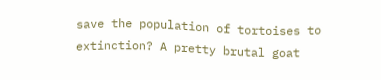save the population of tortoises to extinction? A pretty brutal goat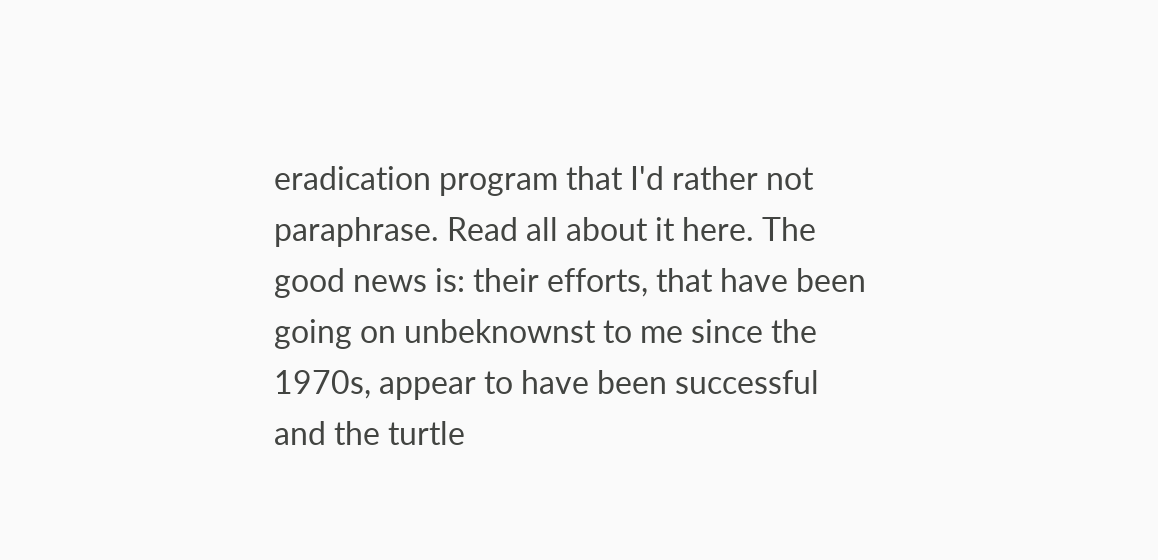eradication program that I'd rather not paraphrase. Read all about it here. The good news is: their efforts, that have been going on unbeknownst to me since the 1970s, appear to have been successful and the turtle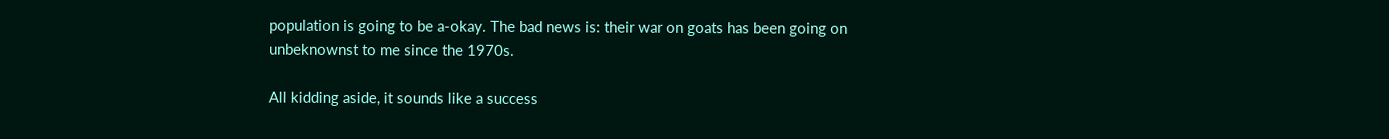population is going to be a-okay. The bad news is: their war on goats has been going on unbeknownst to me since the 1970s.

All kidding aside, it sounds like a success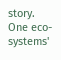story. One eco-systems'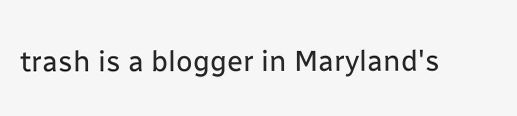trash is a blogger in Maryland's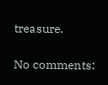treasure.

No comments: